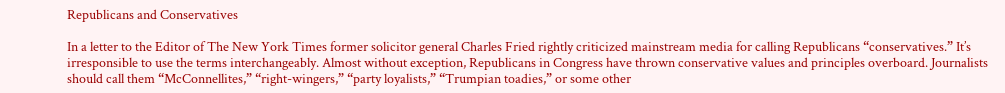Republicans and Conservatives

In a letter to the Editor of The New York Times former solicitor general Charles Fried rightly criticized mainstream media for calling Republicans “conservatives.” It’s irresponsible to use the terms interchangeably. Almost without exception, Republicans in Congress have thrown conservative values and principles overboard. Journalists should call them “McConnellites,” “right-wingers,” “party loyalists,” “Trumpian toadies,” or some other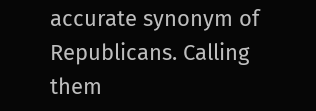accurate synonym of Republicans. Calling them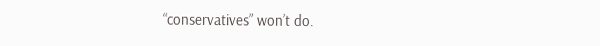“conservatives” won’t do.